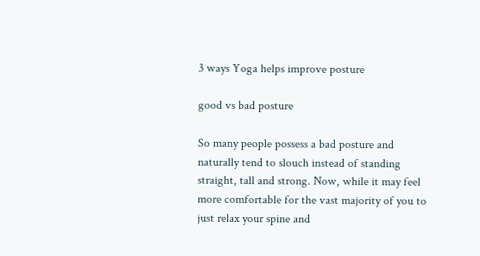3 ways Yoga helps improve posture

good vs bad posture

So many people possess a bad posture and naturally tend to slouch instead of standing straight, tall and strong. Now, while it may feel more comfortable for the vast majority of you to just relax your spine and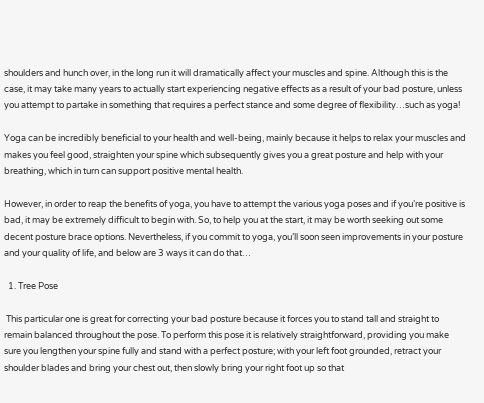shoulders and hunch over, in the long run it will dramatically affect your muscles and spine. Although this is the case, it may take many years to actually start experiencing negative effects as a result of your bad posture, unless you attempt to partake in something that requires a perfect stance and some degree of flexibility…such as yoga!

Yoga can be incredibly beneficial to your health and well-being, mainly because it helps to relax your muscles and makes you feel good, straighten your spine which subsequently gives you a great posture and help with your breathing, which in turn can support positive mental health.

However, in order to reap the benefits of yoga, you have to attempt the various yoga poses and if you’re positive is bad, it may be extremely difficult to begin with. So, to help you at the start, it may be worth seeking out some decent posture brace options. Nevertheless, if you commit to yoga, you’ll soon seen improvements in your posture and your quality of life, and below are 3 ways it can do that…

  1. Tree Pose

 This particular one is great for correcting your bad posture because it forces you to stand tall and straight to remain balanced throughout the pose. To perform this pose it is relatively straightforward, providing you make sure you lengthen your spine fully and stand with a perfect posture; with your left foot grounded, retract your shoulder blades and bring your chest out, then slowly bring your right foot up so that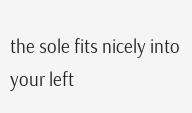the sole fits nicely into your left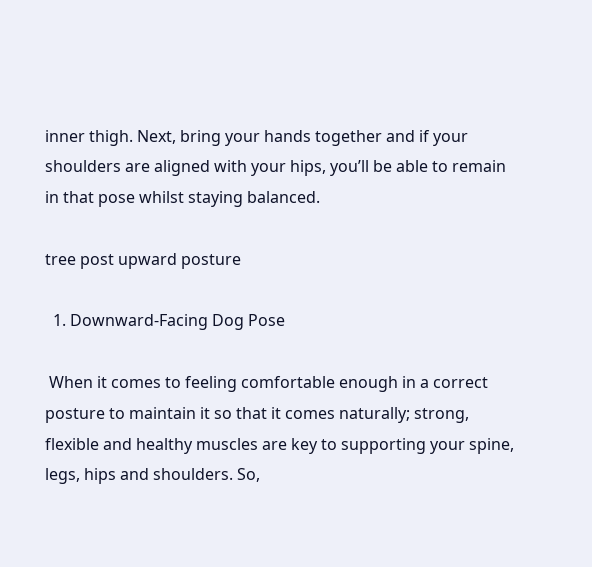inner thigh. Next, bring your hands together and if your shoulders are aligned with your hips, you’ll be able to remain in that pose whilst staying balanced.

tree post upward posture

  1. Downward-Facing Dog Pose

 When it comes to feeling comfortable enough in a correct posture to maintain it so that it comes naturally; strong, flexible and healthy muscles are key to supporting your spine, legs, hips and shoulders. So,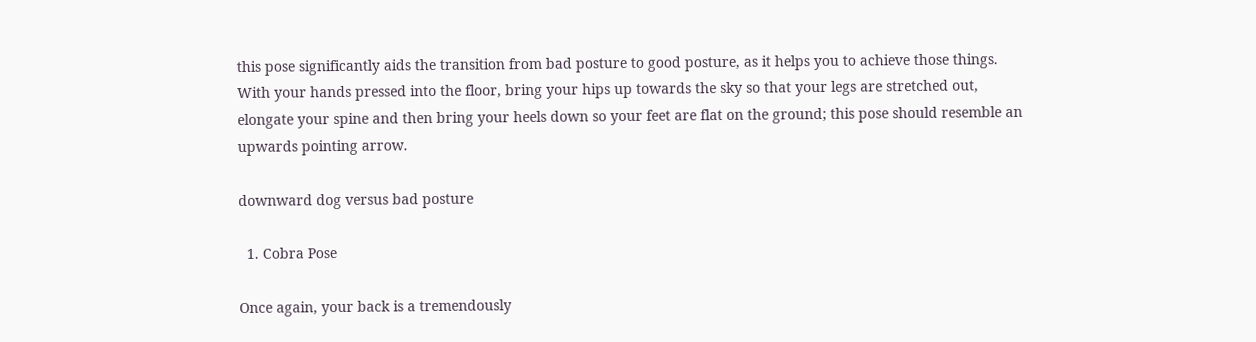this pose significantly aids the transition from bad posture to good posture, as it helps you to achieve those things. With your hands pressed into the floor, bring your hips up towards the sky so that your legs are stretched out, elongate your spine and then bring your heels down so your feet are flat on the ground; this pose should resemble an upwards pointing arrow.

downward dog versus bad posture

  1. Cobra Pose

Once again, your back is a tremendously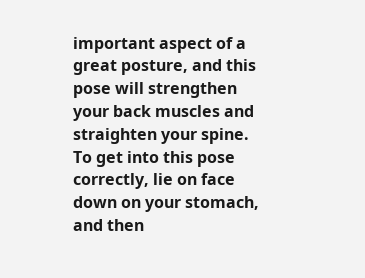important aspect of a great posture, and this pose will strengthen your back muscles and straighten your spine. To get into this pose correctly, lie on face down on your stomach, and then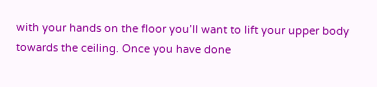with your hands on the floor you’ll want to lift your upper body towards the ceiling. Once you have done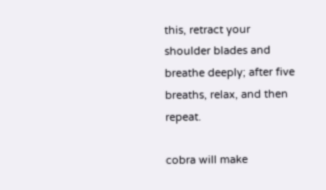this, retract your shoulder blades and breathe deeply; after five breaths, relax, and then repeat.

cobra will make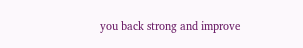you back strong and improve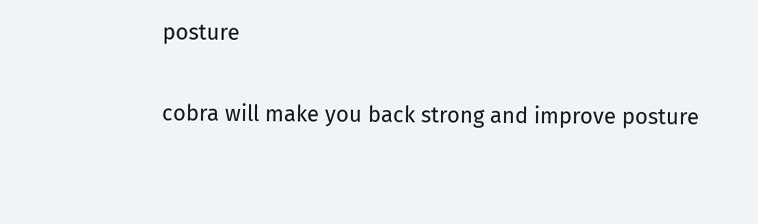posture

cobra will make you back strong and improve posture